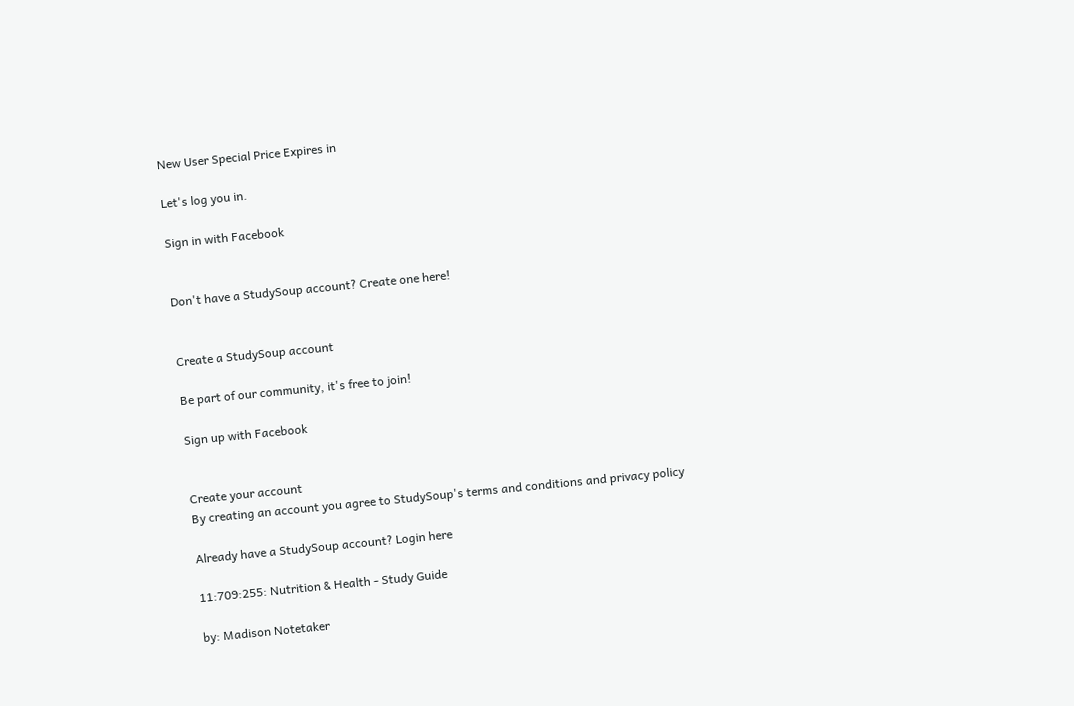New User Special Price Expires in

Let's log you in.

Sign in with Facebook


Don't have a StudySoup account? Create one here!


Create a StudySoup account

Be part of our community, it's free to join!

Sign up with Facebook


Create your account
By creating an account you agree to StudySoup's terms and conditions and privacy policy

Already have a StudySoup account? Login here

11:709:255: Nutrition & Health - Study Guide

by: Madison Notetaker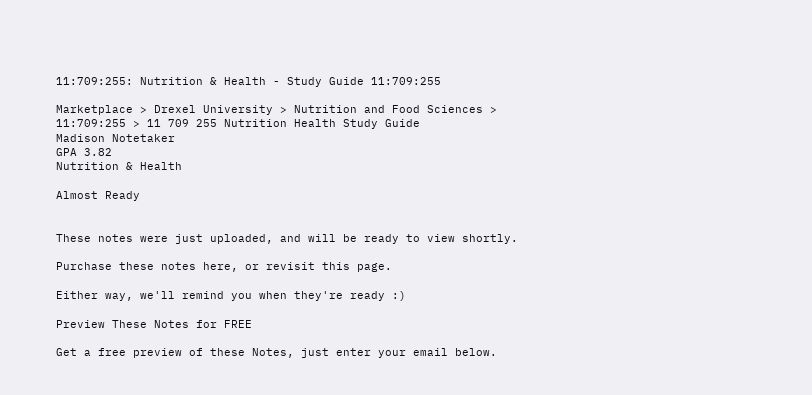11:709:255: Nutrition & Health - Study Guide 11:709:255

Marketplace > Drexel University > Nutrition and Food Sciences > 11:709:255 > 11 709 255 Nutrition Health Study Guide
Madison Notetaker
GPA 3.82
Nutrition & Health

Almost Ready


These notes were just uploaded, and will be ready to view shortly.

Purchase these notes here, or revisit this page.

Either way, we'll remind you when they're ready :)

Preview These Notes for FREE

Get a free preview of these Notes, just enter your email below.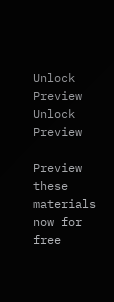Unlock Preview
Unlock Preview

Preview these materials now for free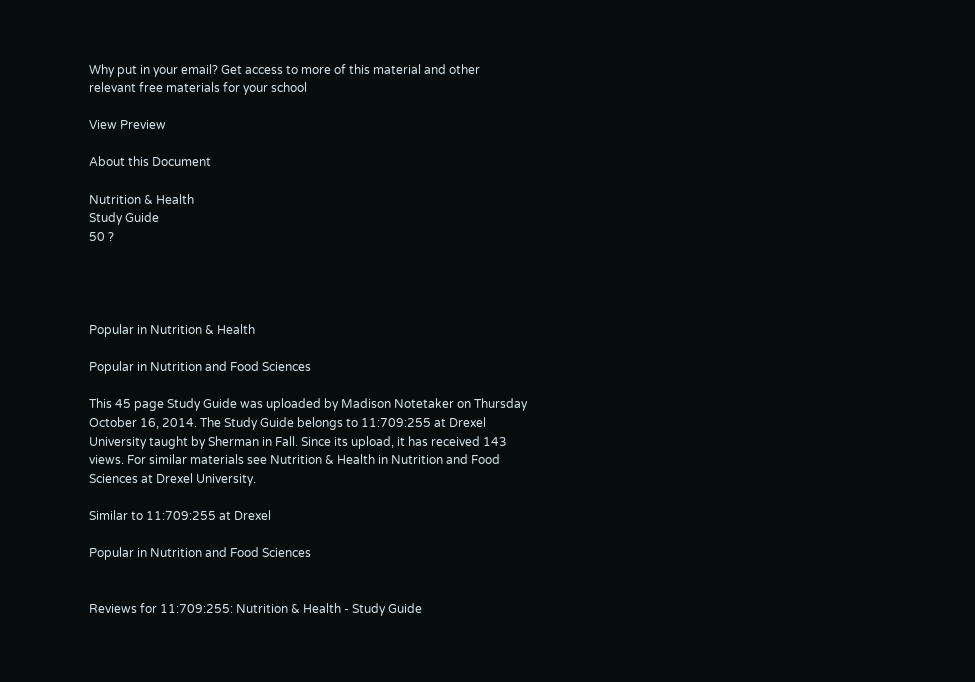Why put in your email? Get access to more of this material and other relevant free materials for your school

View Preview

About this Document

Nutrition & Health
Study Guide
50 ?




Popular in Nutrition & Health

Popular in Nutrition and Food Sciences

This 45 page Study Guide was uploaded by Madison Notetaker on Thursday October 16, 2014. The Study Guide belongs to 11:709:255 at Drexel University taught by Sherman in Fall. Since its upload, it has received 143 views. For similar materials see Nutrition & Health in Nutrition and Food Sciences at Drexel University.

Similar to 11:709:255 at Drexel

Popular in Nutrition and Food Sciences


Reviews for 11:709:255: Nutrition & Health - Study Guide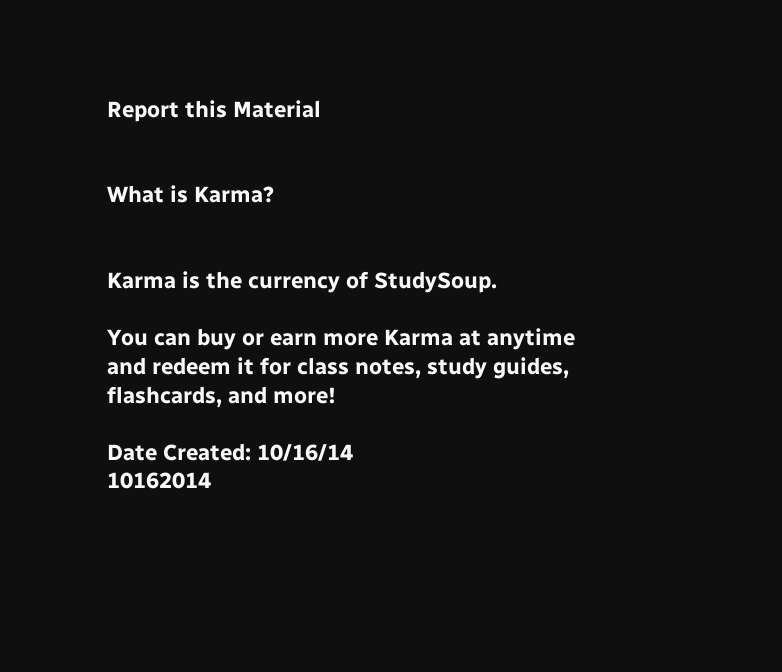Report this Material


What is Karma?


Karma is the currency of StudySoup.

You can buy or earn more Karma at anytime and redeem it for class notes, study guides, flashcards, and more!

Date Created: 10/16/14
10162014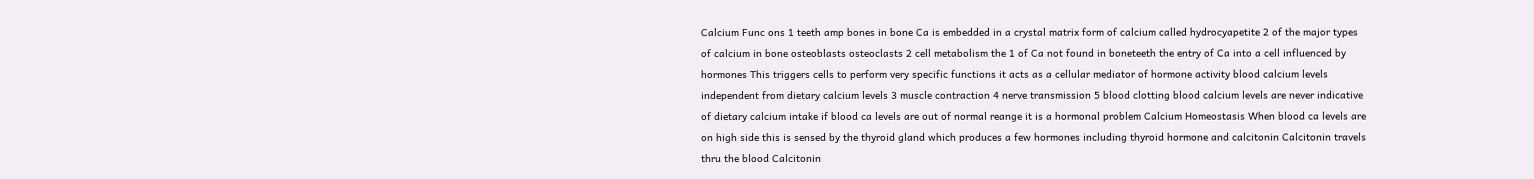Calcium Func ons 1 teeth amp bones in bone Ca is embedded in a crystal matrix form of calcium called hydrocyapetite 2 of the major types of calcium in bone osteoblasts osteoclasts 2 cell metabolism the 1 of Ca not found in boneteeth the entry of Ca into a cell influenced by hormones This triggers cells to perform very specific functions it acts as a cellular mediator of hormone activity blood calcium levels independent from dietary calcium levels 3 muscle contraction 4 nerve transmission 5 blood clotting blood calcium levels are never indicative of dietary calcium intake if blood ca levels are out of normal reange it is a hormonal problem Calcium Homeostasis When blood ca levels are on high side this is sensed by the thyroid gland which produces a few hormones including thyroid hormone and calcitonin Calcitonin travels thru the blood Calcitonin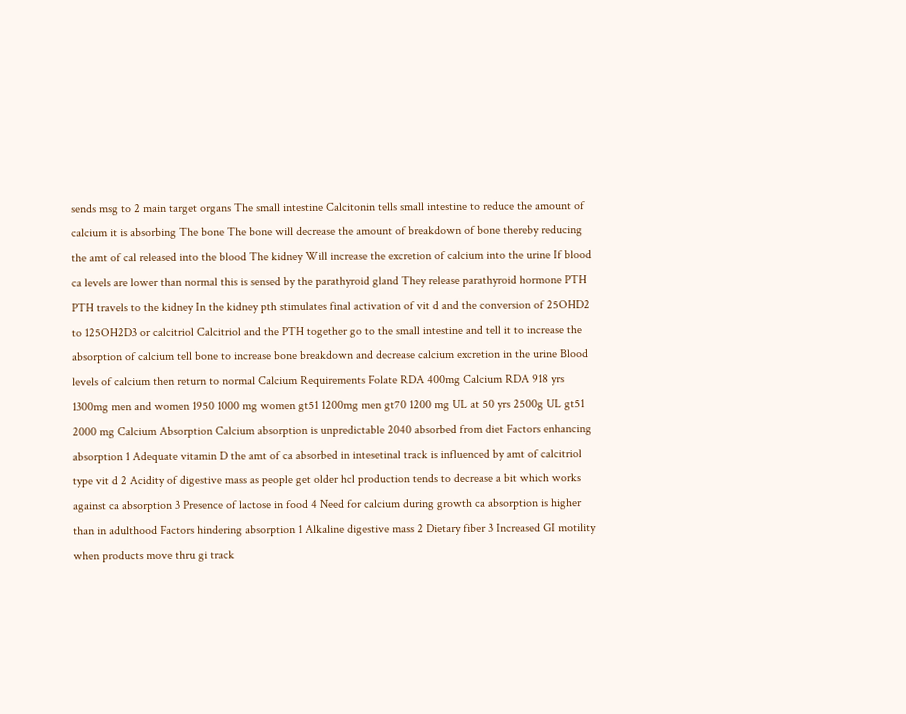sends msg to 2 main target organs The small intestine Calcitonin tells small intestine to reduce the amount of calcium it is absorbing The bone The bone will decrease the amount of breakdown of bone thereby reducing the amt of cal released into the blood The kidney Will increase the excretion of calcium into the urine If blood ca levels are lower than normal this is sensed by the parathyroid gland They release parathyroid hormone PTH PTH travels to the kidney In the kidney pth stimulates final activation of vit d and the conversion of 25OHD2 to 125OH2D3 or calcitriol Calcitriol and the PTH together go to the small intestine and tell it to increase the absorption of calcium tell bone to increase bone breakdown and decrease calcium excretion in the urine Blood levels of calcium then return to normal Calcium Requirements Folate RDA 400mg Calcium RDA 918 yrs 1300mg men and women 1950 1000 mg women gt51 1200mg men gt70 1200 mg UL at 50 yrs 2500g UL gt51 2000 mg Calcium Absorption Calcium absorption is unpredictable 2040 absorbed from diet Factors enhancing absorption 1 Adequate vitamin D the amt of ca absorbed in intesetinal track is influenced by amt of calcitriol type vit d 2 Acidity of digestive mass as people get older hcl production tends to decrease a bit which works against ca absorption 3 Presence of lactose in food 4 Need for calcium during growth ca absorption is higher than in adulthood Factors hindering absorption 1 Alkaline digestive mass 2 Dietary fiber 3 Increased GI motility when products move thru gi track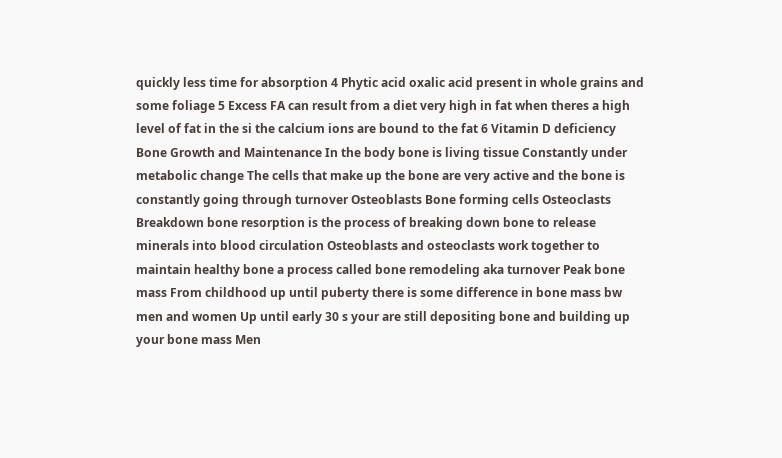quickly less time for absorption 4 Phytic acid oxalic acid present in whole grains and some foliage 5 Excess FA can result from a diet very high in fat when theres a high level of fat in the si the calcium ions are bound to the fat 6 Vitamin D deficiency Bone Growth and Maintenance In the body bone is living tissue Constantly under metabolic change The cells that make up the bone are very active and the bone is constantly going through turnover Osteoblasts Bone forming cells Osteoclasts Breakdown bone resorption is the process of breaking down bone to release minerals into blood circulation Osteoblasts and osteoclasts work together to maintain healthy bone a process called bone remodeling aka turnover Peak bone mass From childhood up until puberty there is some difference in bone mass bw men and women Up until early 30 s your are still depositing bone and building up your bone mass Men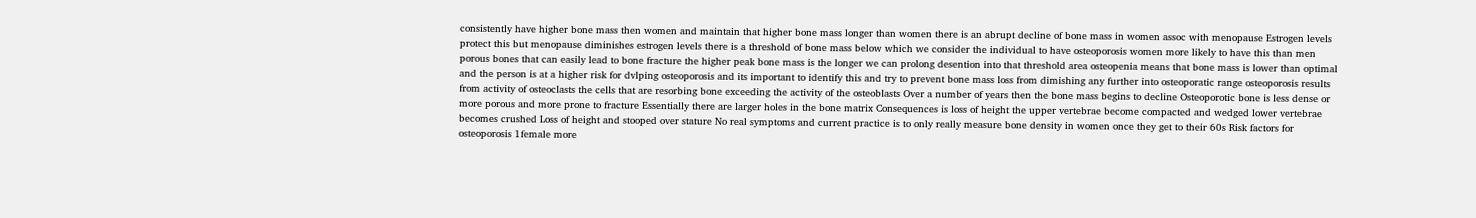consistently have higher bone mass then women and maintain that higher bone mass longer than women there is an abrupt decline of bone mass in women assoc with menopause Estrogen levels protect this but menopause diminishes estrogen levels there is a threshold of bone mass below which we consider the individual to have osteoporosis women more likely to have this than men porous bones that can easily lead to bone fracture the higher peak bone mass is the longer we can prolong desention into that threshold area osteopenia means that bone mass is lower than optimal and the person is at a higher risk for dvlping osteoporosis and its important to identify this and try to prevent bone mass loss from dimishing any further into osteoporatic range osteoporosis results from activity of osteoclasts the cells that are resorbing bone exceeding the activity of the osteoblasts Over a number of years then the bone mass begins to decline Osteoporotic bone is less dense or more porous and more prone to fracture Essentially there are larger holes in the bone matrix Consequences is loss of height the upper vertebrae become compacted and wedged lower vertebrae becomes crushed Loss of height and stooped over stature No real symptoms and current practice is to only really measure bone density in women once they get to their 60s Risk factors for osteoporosis 1female more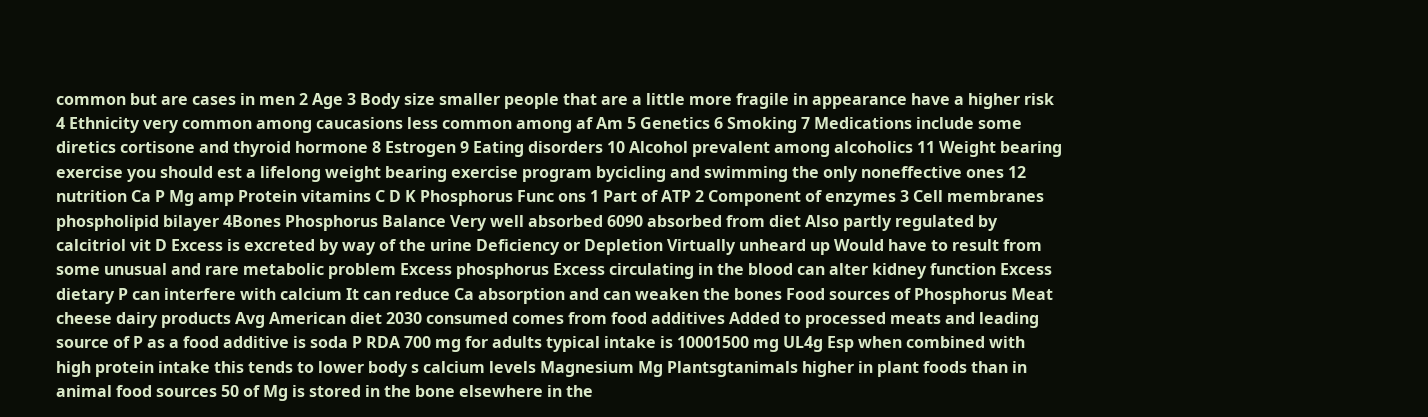common but are cases in men 2 Age 3 Body size smaller people that are a little more fragile in appearance have a higher risk 4 Ethnicity very common among caucasions less common among af Am 5 Genetics 6 Smoking 7 Medications include some diretics cortisone and thyroid hormone 8 Estrogen 9 Eating disorders 10 Alcohol prevalent among alcoholics 11 Weight bearing exercise you should est a lifelong weight bearing exercise program bycicling and swimming the only noneffective ones 12 nutrition Ca P Mg amp Protein vitamins C D K Phosphorus Func ons 1 Part of ATP 2 Component of enzymes 3 Cell membranes phospholipid bilayer 4Bones Phosphorus Balance Very well absorbed 6090 absorbed from diet Also partly regulated by calcitriol vit D Excess is excreted by way of the urine Deficiency or Depletion Virtually unheard up Would have to result from some unusual and rare metabolic problem Excess phosphorus Excess circulating in the blood can alter kidney function Excess dietary P can interfere with calcium It can reduce Ca absorption and can weaken the bones Food sources of Phosphorus Meat cheese dairy products Avg American diet 2030 consumed comes from food additives Added to processed meats and leading source of P as a food additive is soda P RDA 700 mg for adults typical intake is 10001500 mg UL4g Esp when combined with high protein intake this tends to lower body s calcium levels Magnesium Mg Plantsgtanimals higher in plant foods than in animal food sources 50 of Mg is stored in the bone elsewhere in the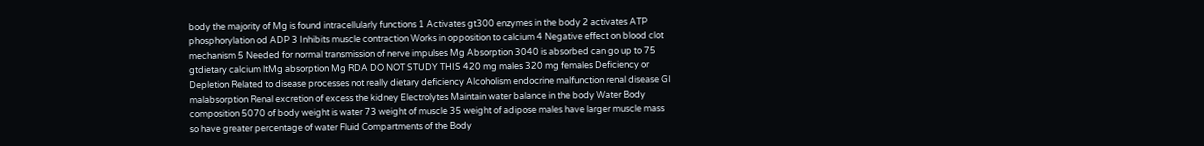body the majority of Mg is found intracellularly functions 1 Activates gt300 enzymes in the body 2 activates ATP phosphorylation od ADP 3 Inhibits muscle contraction Works in opposition to calcium 4 Negative effect on blood clot mechanism 5 Needed for normal transmission of nerve impulses Mg Absorption 3040 is absorbed can go up to 75 gtdietary calcium ltMg absorption Mg RDA DO NOT STUDY THIS 420 mg males 320 mg females Deficiency or Depletion Related to disease processes not really dietary deficiency Alcoholism endocrine malfunction renal disease GI malabsorption Renal excretion of excess the kidney Electrolytes Maintain water balance in the body Water Body composition 5070 of body weight is water 73 weight of muscle 35 weight of adipose males have larger muscle mass so have greater percentage of water Fluid Compartments of the Body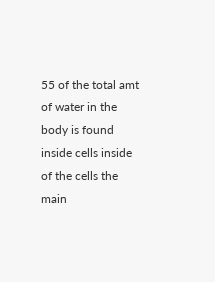55 of the total amt of water in the body is found inside cells inside of the cells the main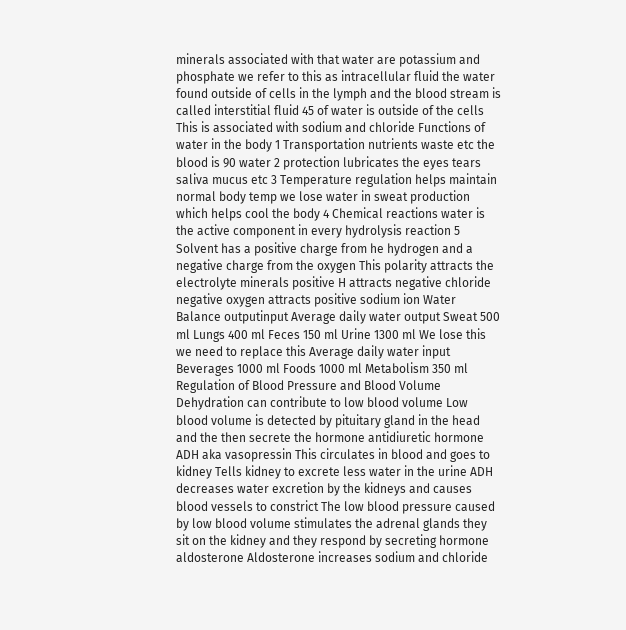minerals associated with that water are potassium and phosphate we refer to this as intracellular fluid the water found outside of cells in the lymph and the blood stream is called interstitial fluid 45 of water is outside of the cells This is associated with sodium and chloride Functions of water in the body 1 Transportation nutrients waste etc the blood is 90 water 2 protection lubricates the eyes tears saliva mucus etc 3 Temperature regulation helps maintain normal body temp we lose water in sweat production which helps cool the body 4 Chemical reactions water is the active component in every hydrolysis reaction 5 Solvent has a positive charge from he hydrogen and a negative charge from the oxygen This polarity attracts the electrolyte minerals positive H attracts negative chloride negative oxygen attracts positive sodium ion Water Balance outputinput Average daily water output Sweat 500 ml Lungs 400 ml Feces 150 ml Urine 1300 ml We lose this we need to replace this Average daily water input Beverages 1000 ml Foods 1000 ml Metabolism 350 ml Regulation of Blood Pressure and Blood Volume Dehydration can contribute to low blood volume Low blood volume is detected by pituitary gland in the head and the then secrete the hormone antidiuretic hormone ADH aka vasopressin This circulates in blood and goes to kidney Tells kidney to excrete less water in the urine ADH decreases water excretion by the kidneys and causes blood vessels to constrict The low blood pressure caused by low blood volume stimulates the adrenal glands they sit on the kidney and they respond by secreting hormone aldosterone Aldosterone increases sodium and chloride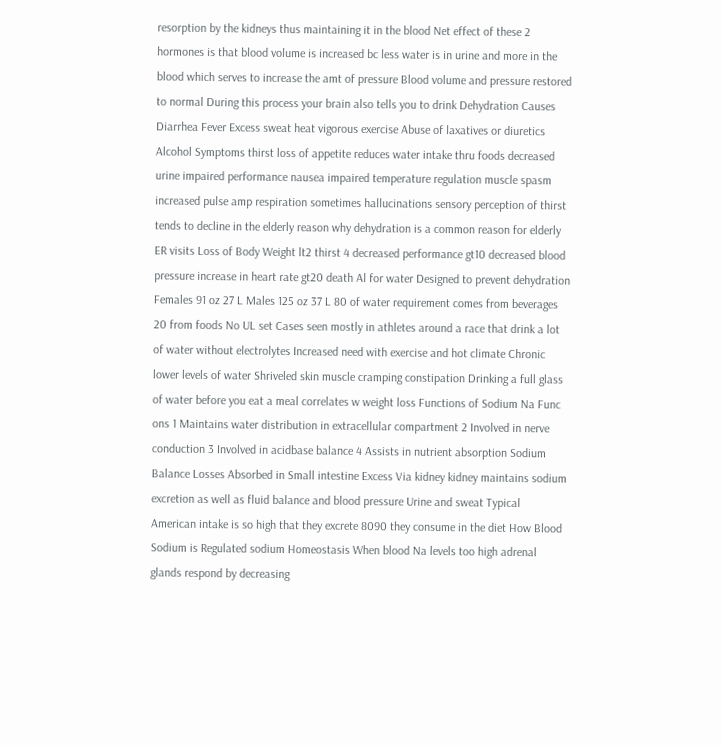resorption by the kidneys thus maintaining it in the blood Net effect of these 2 hormones is that blood volume is increased bc less water is in urine and more in the blood which serves to increase the amt of pressure Blood volume and pressure restored to normal During this process your brain also tells you to drink Dehydration Causes Diarrhea Fever Excess sweat heat vigorous exercise Abuse of laxatives or diuretics Alcohol Symptoms thirst loss of appetite reduces water intake thru foods decreased urine impaired performance nausea impaired temperature regulation muscle spasm increased pulse amp respiration sometimes hallucinations sensory perception of thirst tends to decline in the elderly reason why dehydration is a common reason for elderly ER visits Loss of Body Weight lt2 thirst 4 decreased performance gt10 decreased blood pressure increase in heart rate gt20 death Al for water Designed to prevent dehydration Females 91 oz 27 L Males 125 oz 37 L 80 of water requirement comes from beverages 20 from foods No UL set Cases seen mostly in athletes around a race that drink a lot of water without electrolytes Increased need with exercise and hot climate Chronic lower levels of water Shriveled skin muscle cramping constipation Drinking a full glass of water before you eat a meal correlates w weight loss Functions of Sodium Na Func ons 1 Maintains water distribution in extracellular compartment 2 Involved in nerve conduction 3 Involved in acidbase balance 4 Assists in nutrient absorption Sodium Balance Losses Absorbed in Small intestine Excess Via kidney kidney maintains sodium excretion as well as fluid balance and blood pressure Urine and sweat Typical American intake is so high that they excrete 8090 they consume in the diet How Blood Sodium is Regulated sodium Homeostasis When blood Na levels too high adrenal glands respond by decreasing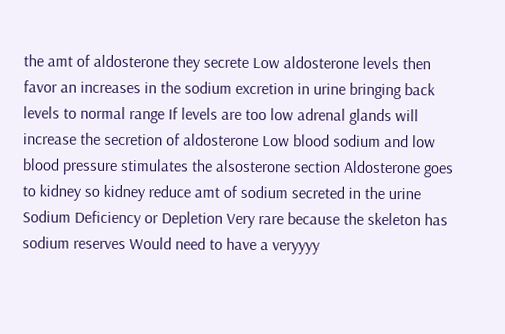the amt of aldosterone they secrete Low aldosterone levels then favor an increases in the sodium excretion in urine bringing back levels to normal range If levels are too low adrenal glands will increase the secretion of aldosterone Low blood sodium and low blood pressure stimulates the alsosterone section Aldosterone goes to kidney so kidney reduce amt of sodium secreted in the urine Sodium Deficiency or Depletion Very rare because the skeleton has sodium reserves Would need to have a veryyyy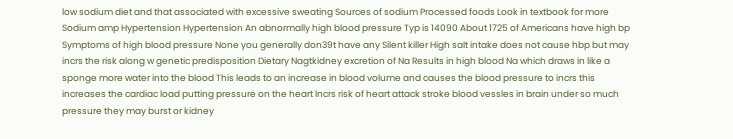low sodium diet and that associated with excessive sweating Sources of sodium Processed foods Look in textbook for more Sodium amp Hypertension Hypertension An abnormally high blood pressure Typ is 14090 About 1725 of Americans have high bp Symptoms of high blood pressure None you generally don39t have any Silent killer High salt intake does not cause hbp but may incrs the risk along w genetic predisposition Dietary Nagtkidney excretion of Na Results in high blood Na which draws in like a sponge more water into the blood This leads to an increase in blood volume and causes the blood pressure to incrs this increases the cardiac load putting pressure on the heart lncrs risk of heart attack stroke blood vessles in brain under so much pressure they may burst or kidney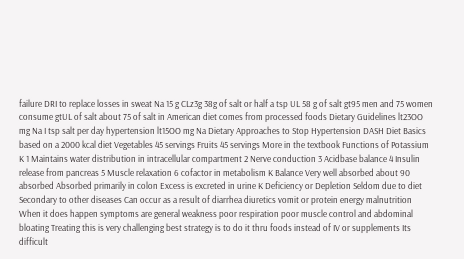failure DRI to replace losses in sweat Na 15 g CLz3g 38g of salt or half a tsp UL 58 g of salt gt95 men and 75 women consume gtUL of salt about 75 of salt in American diet comes from processed foods Dietary Guidelines lt23OO mg Na I tsp salt per day hypertension lt15OO mg Na Dietary Approaches to Stop Hypertension DASH Diet Basics based on a 2000 kcal diet Vegetables 45 servings Fruits 45 servings More in the textbook Functions of Potassium K 1 Maintains water distribution in intracellular compartment 2 Nerve conduction 3 Acidbase balance 4 Insulin release from pancreas 5 Muscle relaxation 6 cofactor in metabolism K Balance Very well absorbed about 90 absorbed Absorbed primarily in colon Excess is excreted in urine K Deficiency or Depletion Seldom due to diet Secondary to other diseases Can occur as a result of diarrhea diuretics vomit or protein energy malnutrition When it does happen symptoms are general weakness poor respiration poor muscle control and abdominal bloating Treating this is very challenging best strategy is to do it thru foods instead of IV or supplements Its difficult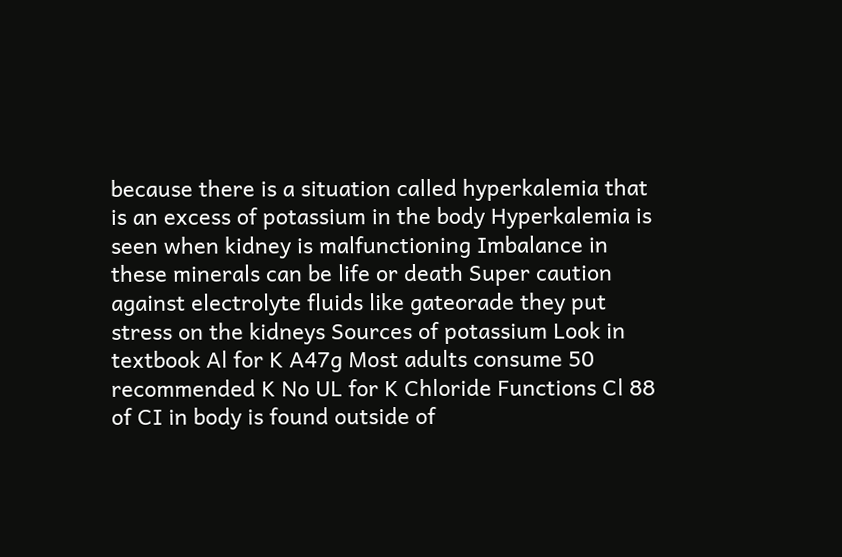because there is a situation called hyperkalemia that is an excess of potassium in the body Hyperkalemia is seen when kidney is malfunctioning Imbalance in these minerals can be life or death Super caution against electrolyte fluids like gateorade they put stress on the kidneys Sources of potassium Look in textbook Al for K A47g Most adults consume 50 recommended K No UL for K Chloride Functions Cl 88 of CI in body is found outside of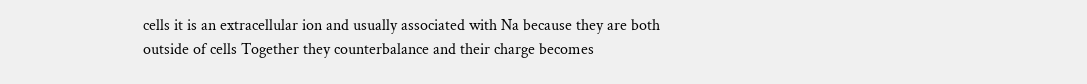cells it is an extracellular ion and usually associated with Na because they are both outside of cells Together they counterbalance and their charge becomes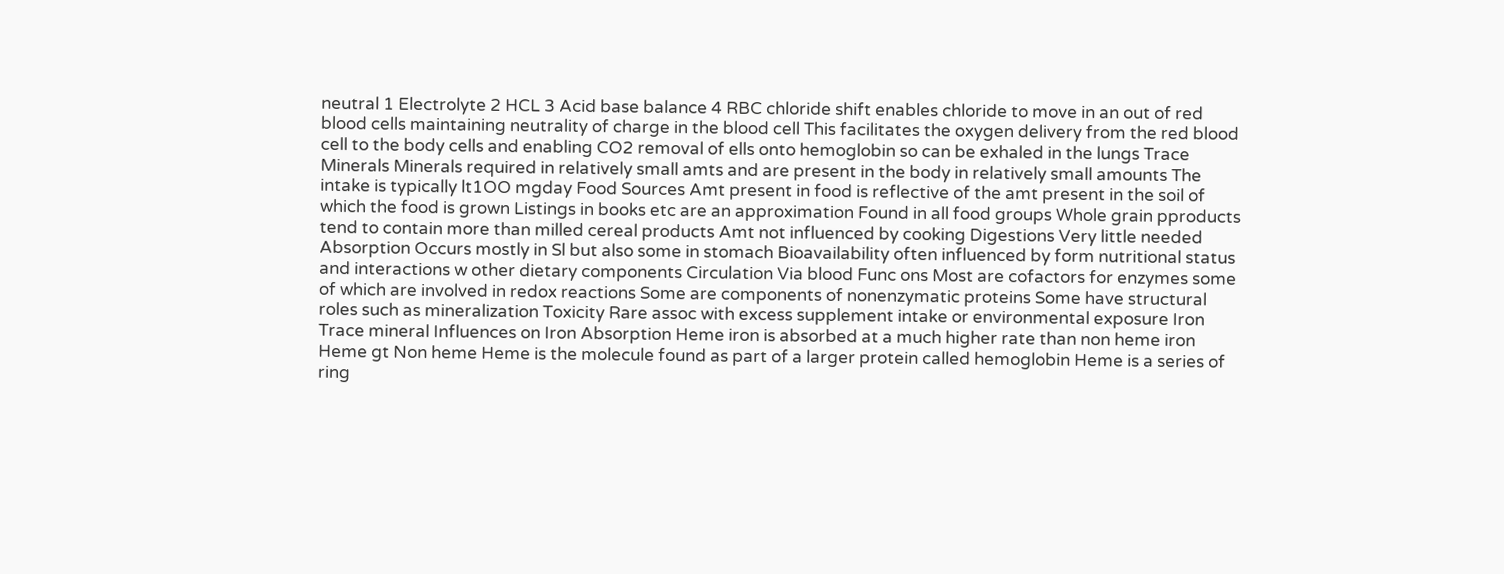neutral 1 Electrolyte 2 HCL 3 Acid base balance 4 RBC chloride shift enables chloride to move in an out of red blood cells maintaining neutrality of charge in the blood cell This facilitates the oxygen delivery from the red blood cell to the body cells and enabling CO2 removal of ells onto hemoglobin so can be exhaled in the lungs Trace Minerals Minerals required in relatively small amts and are present in the body in relatively small amounts The intake is typically lt1OO mgday Food Sources Amt present in food is reflective of the amt present in the soil of which the food is grown Listings in books etc are an approximation Found in all food groups Whole grain pproducts tend to contain more than milled cereal products Amt not influenced by cooking Digestions Very little needed Absorption Occurs mostly in Sl but also some in stomach Bioavailability often influenced by form nutritional status and interactions w other dietary components Circulation Via blood Func ons Most are cofactors for enzymes some of which are involved in redox reactions Some are components of nonenzymatic proteins Some have structural roles such as mineralization Toxicity Rare assoc with excess supplement intake or environmental exposure Iron Trace mineral Influences on Iron Absorption Heme iron is absorbed at a much higher rate than non heme iron Heme gt Non heme Heme is the molecule found as part of a larger protein called hemoglobin Heme is a series of ring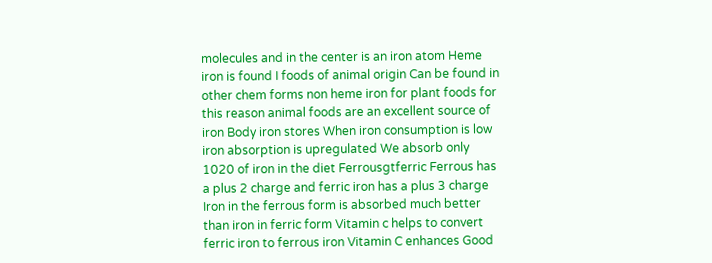molecules and in the center is an iron atom Heme iron is found I foods of animal origin Can be found in other chem forms non heme iron for plant foods for this reason animal foods are an excellent source of iron Body iron stores When iron consumption is low iron absorption is upregulated We absorb only 1020 of iron in the diet Ferrousgtferric Ferrous has a plus 2 charge and ferric iron has a plus 3 charge Iron in the ferrous form is absorbed much better than iron in ferric form Vitamin c helps to convert ferric iron to ferrous iron Vitamin C enhances Good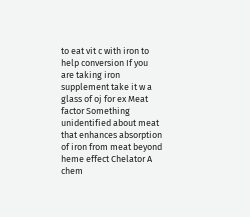to eat vit c with iron to help conversion If you are taking iron supplement take it w a glass of oj for ex Meat factor Something unidentified about meat that enhances absorption of iron from meat beyond heme effect Chelator A chem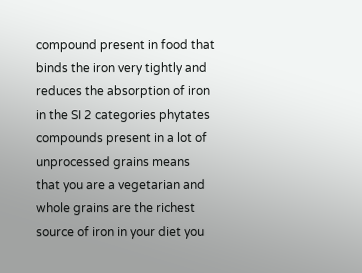compound present in food that binds the iron very tightly and reduces the absorption of iron in the SI 2 categories phytates compounds present in a lot of unprocessed grains means that you are a vegetarian and whole grains are the richest source of iron in your diet you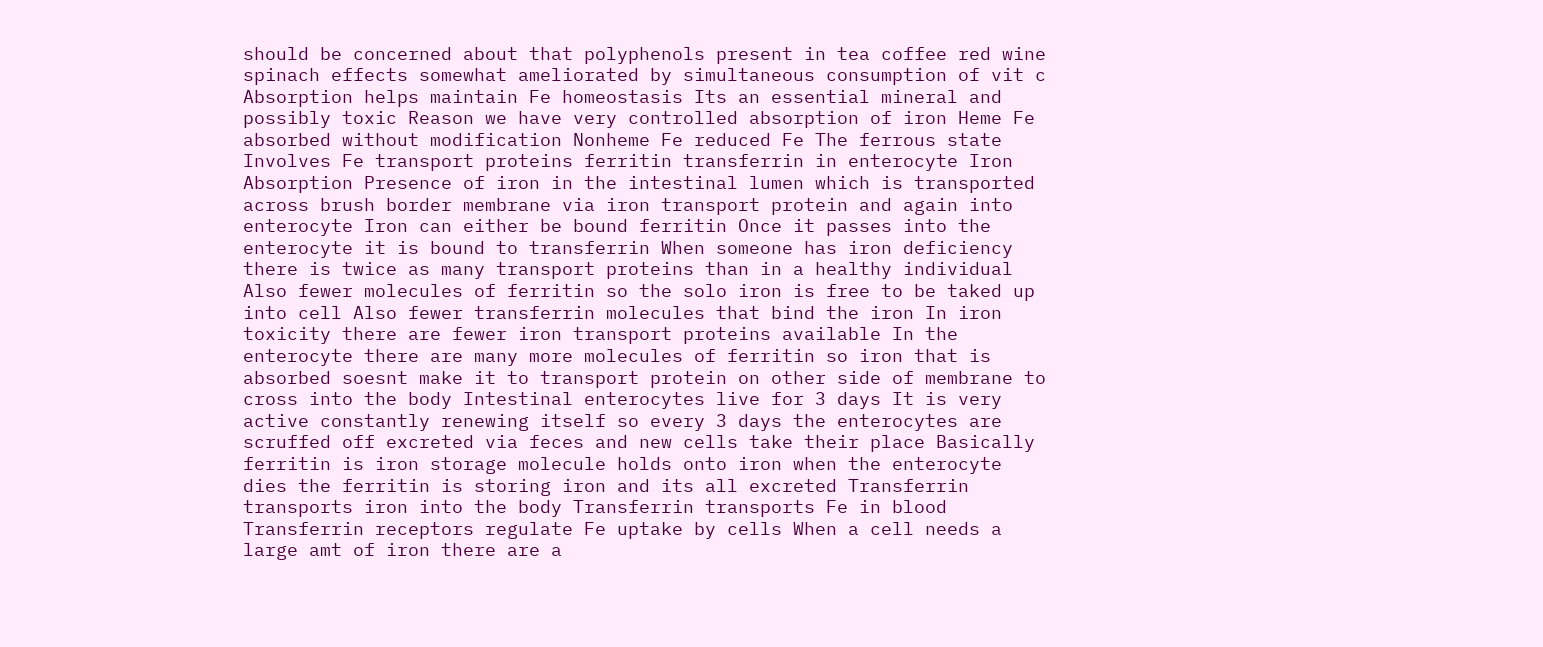should be concerned about that polyphenols present in tea coffee red wine spinach effects somewhat ameliorated by simultaneous consumption of vit c Absorption helps maintain Fe homeostasis Its an essential mineral and possibly toxic Reason we have very controlled absorption of iron Heme Fe absorbed without modification Nonheme Fe reduced Fe The ferrous state Involves Fe transport proteins ferritin transferrin in enterocyte Iron Absorption Presence of iron in the intestinal lumen which is transported across brush border membrane via iron transport protein and again into enterocyte Iron can either be bound ferritin Once it passes into the enterocyte it is bound to transferrin When someone has iron deficiency there is twice as many transport proteins than in a healthy individual Also fewer molecules of ferritin so the solo iron is free to be taked up into cell Also fewer transferrin molecules that bind the iron In iron toxicity there are fewer iron transport proteins available In the enterocyte there are many more molecules of ferritin so iron that is absorbed soesnt make it to transport protein on other side of membrane to cross into the body Intestinal enterocytes live for 3 days It is very active constantly renewing itself so every 3 days the enterocytes are scruffed off excreted via feces and new cells take their place Basically ferritin is iron storage molecule holds onto iron when the enterocyte dies the ferritin is storing iron and its all excreted Transferrin transports iron into the body Transferrin transports Fe in blood Transferrin receptors regulate Fe uptake by cells When a cell needs a large amt of iron there are a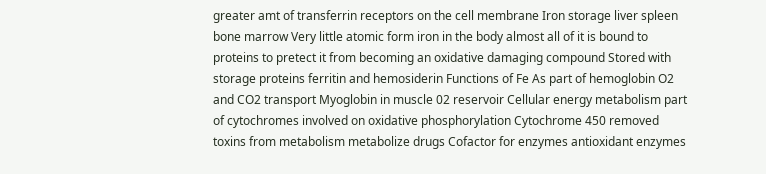greater amt of transferrin receptors on the cell membrane Iron storage liver spleen bone marrow Very little atomic form iron in the body almost all of it is bound to proteins to pretect it from becoming an oxidative damaging compound Stored with storage proteins ferritin and hemosiderin Functions of Fe As part of hemoglobin O2 and CO2 transport Myoglobin in muscle 02 reservoir Cellular energy metabolism part of cytochromes involved on oxidative phosphorylation Cytochrome 450 removed toxins from metabolism metabolize drugs Cofactor for enzymes antioxidant enzymes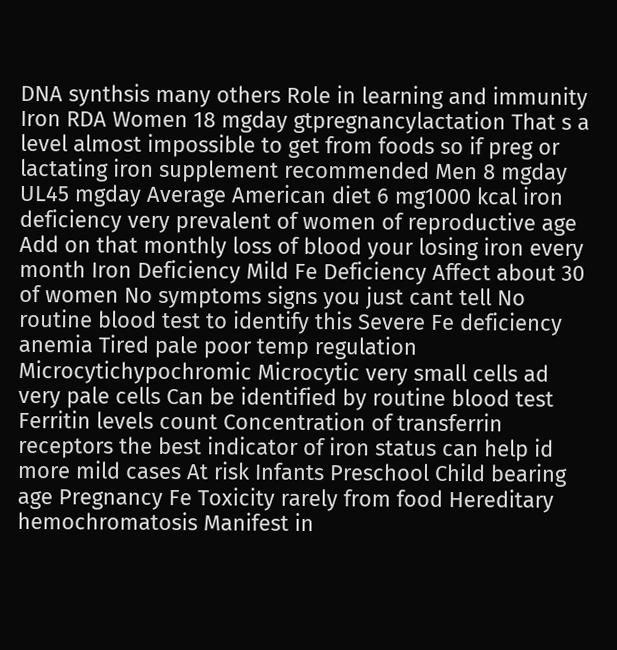DNA synthsis many others Role in learning and immunity Iron RDA Women 18 mgday gtpregnancylactation That s a level almost impossible to get from foods so if preg or lactating iron supplement recommended Men 8 mgday UL45 mgday Average American diet 6 mg1000 kcal iron deficiency very prevalent of women of reproductive age Add on that monthly loss of blood your losing iron every month Iron Deficiency Mild Fe Deficiency Affect about 30 of women No symptoms signs you just cant tell No routine blood test to identify this Severe Fe deficiency anemia Tired pale poor temp regulation Microcytichypochromic Microcytic very small cells ad very pale cells Can be identified by routine blood test Ferritin levels count Concentration of transferrin receptors the best indicator of iron status can help id more mild cases At risk Infants Preschool Child bearing age Pregnancy Fe Toxicity rarely from food Hereditary hemochromatosis Manifest in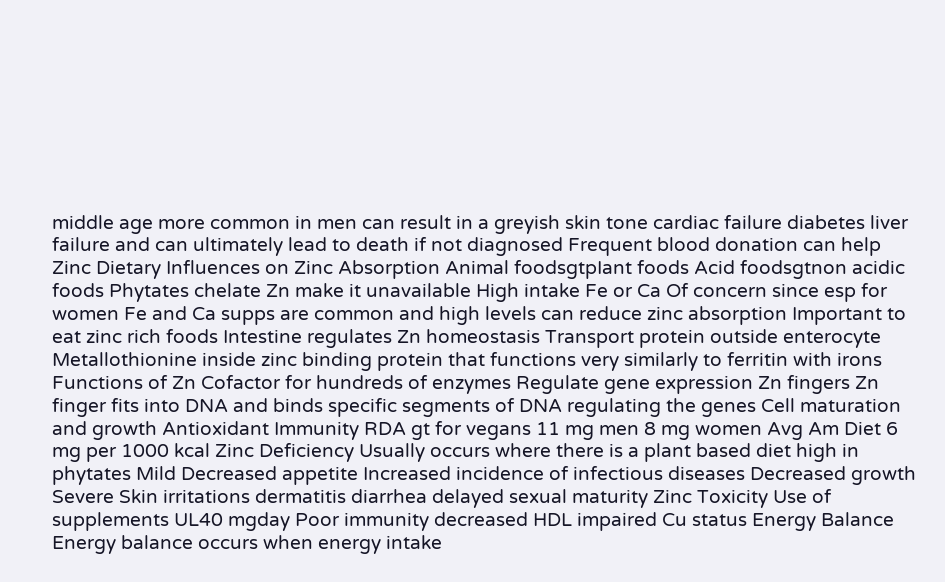middle age more common in men can result in a greyish skin tone cardiac failure diabetes liver failure and can ultimately lead to death if not diagnosed Frequent blood donation can help Zinc Dietary Influences on Zinc Absorption Animal foodsgtpIant foods Acid foodsgtnon acidic foods Phytates chelate Zn make it unavailable High intake Fe or Ca Of concern since esp for women Fe and Ca supps are common and high levels can reduce zinc absorption Important to eat zinc rich foods Intestine regulates Zn homeostasis Transport protein outside enterocyte Metallothionine inside zinc binding protein that functions very similarly to ferritin with irons Functions of Zn Cofactor for hundreds of enzymes Regulate gene expression Zn fingers Zn finger fits into DNA and binds specific segments of DNA regulating the genes Cell maturation and growth Antioxidant Immunity RDA gt for vegans 11 mg men 8 mg women Avg Am Diet 6 mg per 1000 kcal Zinc Deficiency Usually occurs where there is a plant based diet high in phytates Mild Decreased appetite Increased incidence of infectious diseases Decreased growth Severe Skin irritations dermatitis diarrhea delayed sexual maturity Zinc Toxicity Use of supplements UL40 mgday Poor immunity decreased HDL impaired Cu status Energy Balance Energy balance occurs when energy intake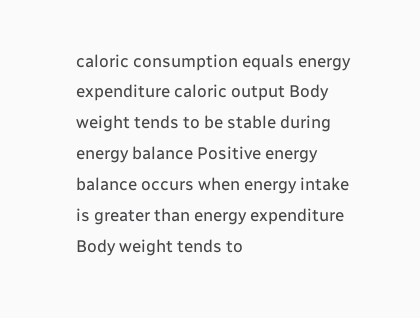caloric consumption equals energy expenditure caloric output Body weight tends to be stable during energy balance Positive energy balance occurs when energy intake is greater than energy expenditure Body weight tends to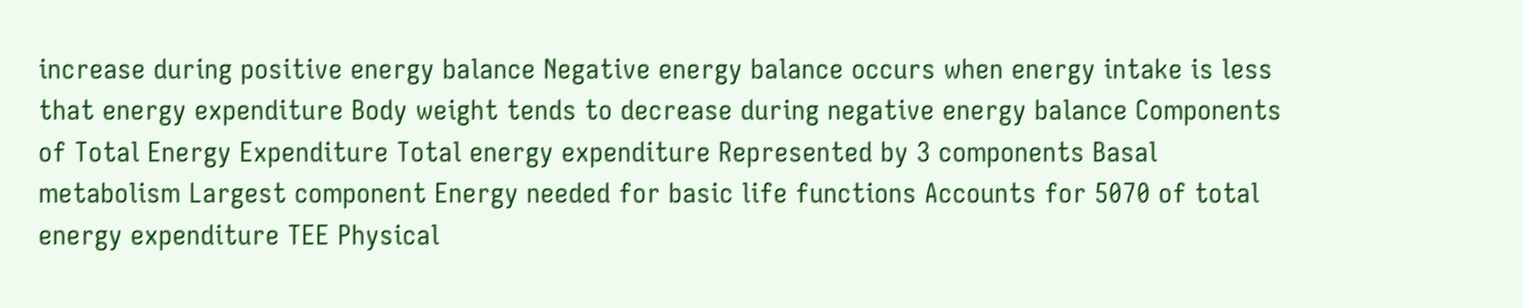increase during positive energy balance Negative energy balance occurs when energy intake is less that energy expenditure Body weight tends to decrease during negative energy balance Components of Total Energy Expenditure Total energy expenditure Represented by 3 components Basal metabolism Largest component Energy needed for basic life functions Accounts for 5070 of total energy expenditure TEE Physical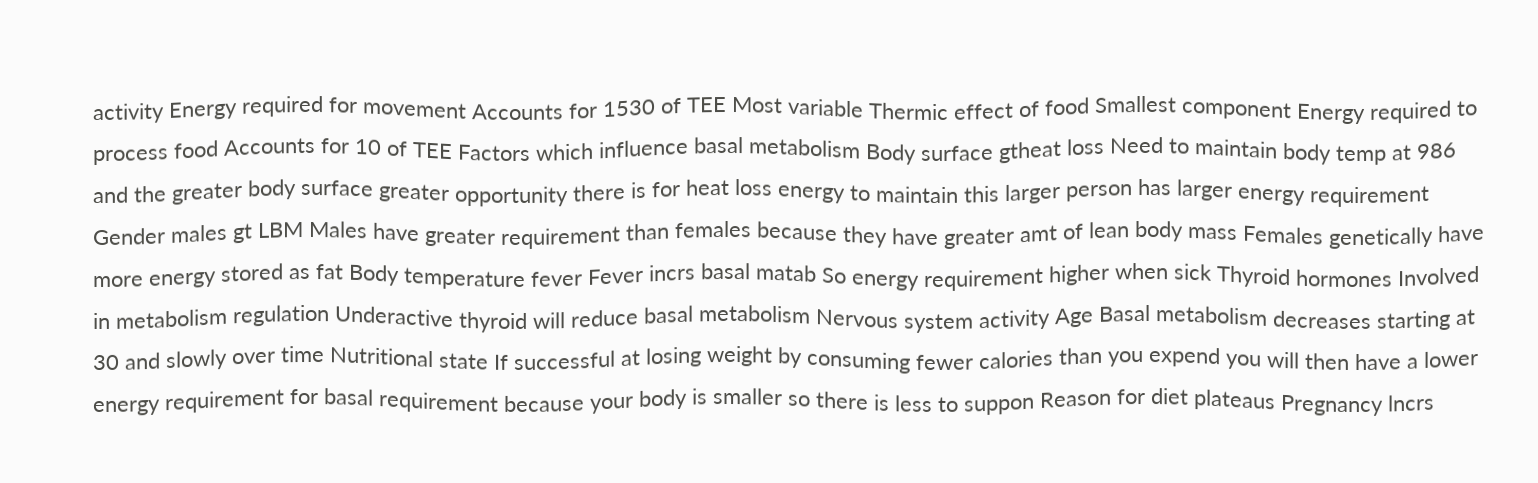activity Energy required for movement Accounts for 1530 of TEE Most variable Thermic effect of food Smallest component Energy required to process food Accounts for 10 of TEE Factors which influence basal metabolism Body surface gtheat loss Need to maintain body temp at 986 and the greater body surface greater opportunity there is for heat loss energy to maintain this larger person has larger energy requirement Gender males gt LBM Males have greater requirement than females because they have greater amt of lean body mass Females genetically have more energy stored as fat Body temperature fever Fever incrs basal matab So energy requirement higher when sick Thyroid hormones Involved in metabolism regulation Underactive thyroid will reduce basal metabolism Nervous system activity Age Basal metabolism decreases starting at 30 and slowly over time Nutritional state If successful at losing weight by consuming fewer calories than you expend you will then have a lower energy requirement for basal requirement because your body is smaller so there is less to suppon Reason for diet plateaus Pregnancy lncrs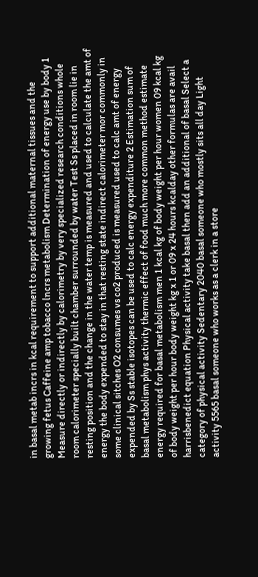in basal metab incrs in kcal requirement to support additional maternal tissues and the growing fetus Caffeine amp tobacco lncrs metabolism Determination of energy use by body 1 Measure directly or indirectly by calorimetry by very specialized research conditions whole room calorimeter specially built chamber surrounded by water Test Ss placed in room lie in resting position and the change in the water temp is measured and used to calculate the amt of energy the body expended to stay in that resting state indirect calorimeter mor commonly in some clinical sitches O2 consumes vs co2 produced is measured used to calc amt of energy expended by Ss stable isotopes can be used to calc energy expenditure 2 Estimation sum of basal metabolism phys activity thermic effect of food much more common method estimate energy required for basal metabolism men 1 kcal kg of body weight per hour women 09 kcal kg of body weight per hour body weight kg x 1 or 09 x 24 hours kcalday other formulas are avail harrisbenedict equation Physical activity take basal then add an additional of basal Select a category of physical activity Sedentary 2040 basal someone who mostly sits all day Light activity 5565 basal someone who works as a clerk in a store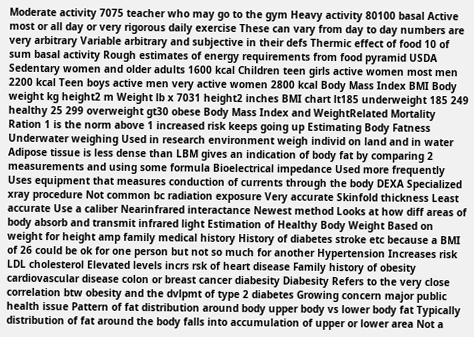Moderate activity 7075 teacher who may go to the gym Heavy activity 80100 basal Active most or all day or very rigorous daily exercise These can vary from day to day numbers are very arbitrary Variable arbitrary and subjective in their defs Thermic effect of food 10 of sum basal activity Rough estimates of energy requirements from food pyramid USDA Sedentary women and older adults 1600 kcal Children teen girls active women most men 2200 kcal Teen boys active men very active women 2800 kcal Body Mass Index BMI Body weight kg height2 m Weight lb x 7031 height2 inches BMI chart lt185 underweight 185 249 healthy 25 299 overweight gt30 obese Body Mass Index and WeightRelated Mortality Ration 1 is the norm above 1 increased risk keeps going up Estimating Body Fatness Underwater weighing Used in research environment weigh individ on land and in water Adipose tissue is less dense than LBM gives an indication of body fat by comparing 2 measurements and using some formula Bioelectrical impedance Used more frequently Uses equipment that measures conduction of currents through the body DEXA Specialized xray procedure Not common bc radiation exposure Very accurate Skinfold thickness Least accurate Use a caliber Nearinfrared interactance Newest method Looks at how diff areas of body absorb and transmit infrared light Estimation of Healthy Body Weight Based on weight for height amp family medical history History of diabetes stroke etc because a BMI of 26 could be ok for one person but not so much for another Hypertension Increases risk LDL cholesterol Elevated levels incrs rsk of heart disease Family history of obesity cardiovascular disease colon or breast cancer diabesity Diabesity Refers to the very close correlation btw obesity and the dvlpmt of type 2 diabetes Growing concern major public health issue Pattern of fat distribution around body upper body vs lower body fat Typically distribution of fat around the body falls into accumulation of upper or lower area Not a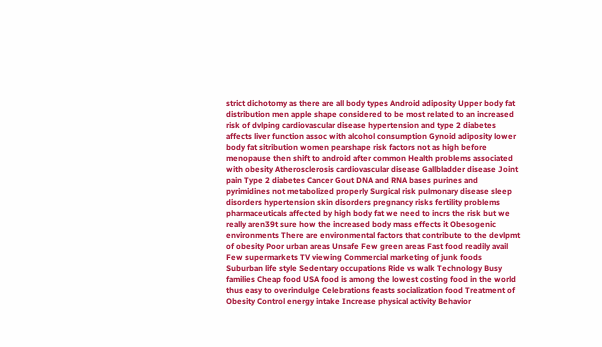strict dichotomy as there are all body types Android adiposity Upper body fat distribution men apple shape considered to be most related to an increased risk of dvlping cardiovascular disease hypertension and type 2 diabetes affects liver function assoc with alcohol consumption Gynoid adiposity lower body fat sitribution women pearshape risk factors not as high before menopause then shift to android after common Health problems associated with obesity Atherosclerosis cardiovascular disease Gallbladder disease Joint pain Type 2 diabetes Cancer Gout DNA and RNA bases purines and pyrimidines not metabolized properly Surgical risk pulmonary disease sleep disorders hypertension skin disorders pregnancy risks fertility problems pharmaceuticals affected by high body fat we need to incrs the risk but we really aren39t sure how the increased body mass effects it Obesogenic environments There are environmental factors that contribute to the devlpmt of obesity Poor urban areas Unsafe Few green areas Fast food readily avail Few supermarkets TV viewing Commercial marketing of junk foods Suburban life style Sedentary occupations Ride vs walk Technology Busy families Cheap food USA food is among the lowest costing food in the world thus easy to overindulge Celebrations feasts socialization food Treatment of Obesity Control energy intake Increase physical activity Behavior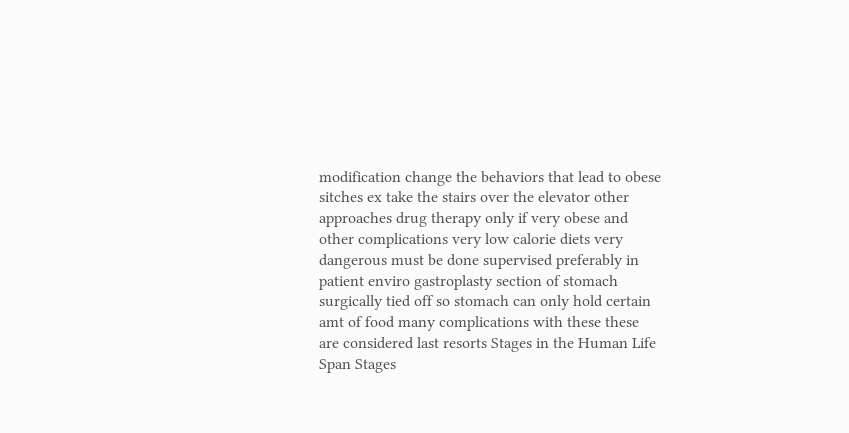modification change the behaviors that lead to obese sitches ex take the stairs over the elevator other approaches drug therapy only if very obese and other complications very low calorie diets very dangerous must be done supervised preferably in patient enviro gastroplasty section of stomach surgically tied off so stomach can only hold certain amt of food many complications with these these are considered last resorts Stages in the Human Life Span Stages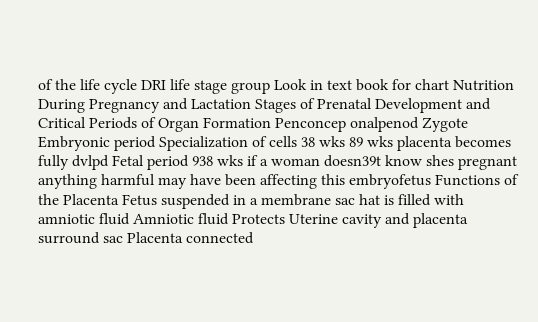of the life cycle DRI life stage group Look in text book for chart Nutrition During Pregnancy and Lactation Stages of Prenatal Development and Critical Periods of Organ Formation Penconcep onalpenod Zygote Embryonic period Specialization of cells 38 wks 89 wks placenta becomes fully dvlpd Fetal period 938 wks if a woman doesn39t know shes pregnant anything harmful may have been affecting this embryofetus Functions of the Placenta Fetus suspended in a membrane sac hat is filled with amniotic fluid Amniotic fluid Protects Uterine cavity and placenta surround sac Placenta connected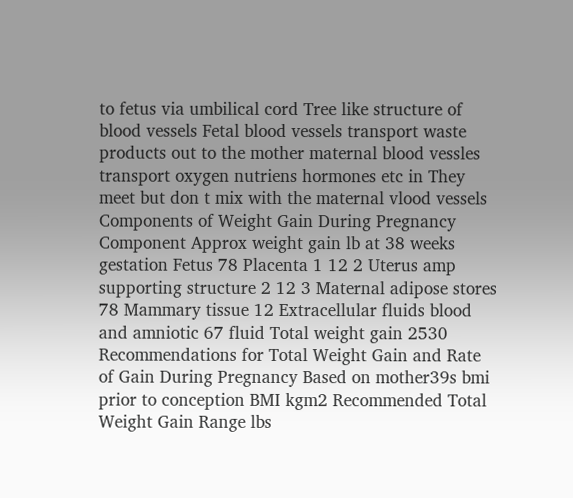to fetus via umbilical cord Tree like structure of blood vessels Fetal blood vessels transport waste products out to the mother maternal blood vessles transport oxygen nutriens hormones etc in They meet but don t mix with the maternal vlood vessels Components of Weight Gain During Pregnancy Component Approx weight gain lb at 38 weeks gestation Fetus 78 Placenta 1 12 2 Uterus amp supporting structure 2 12 3 Maternal adipose stores 78 Mammary tissue 12 Extracellular fluids blood and amniotic 67 fluid Total weight gain 2530 Recommendations for Total Weight Gain and Rate of Gain During Pregnancy Based on mother39s bmi prior to conception BMI kgm2 Recommended Total Weight Gain Range lbs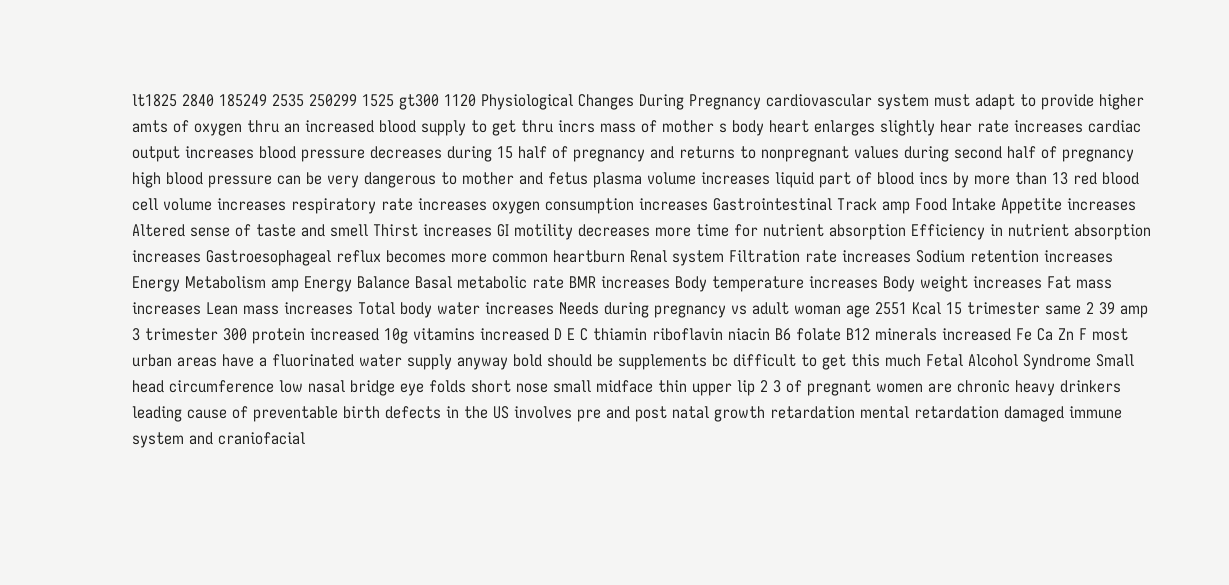lt1825 2840 185249 2535 250299 1525 gt300 1120 Physiological Changes During Pregnancy cardiovascular system must adapt to provide higher amts of oxygen thru an increased blood supply to get thru incrs mass of mother s body heart enlarges slightly hear rate increases cardiac output increases blood pressure decreases during 15 half of pregnancy and returns to nonpregnant values during second half of pregnancy high blood pressure can be very dangerous to mother and fetus plasma volume increases liquid part of blood incs by more than 13 red blood cell volume increases respiratory rate increases oxygen consumption increases Gastrointestinal Track amp Food Intake Appetite increases Altered sense of taste and smell Thirst increases GI motility decreases more time for nutrient absorption Efficiency in nutrient absorption increases Gastroesophageal reflux becomes more common heartburn Renal system Filtration rate increases Sodium retention increases Energy Metabolism amp Energy Balance Basal metabolic rate BMR increases Body temperature increases Body weight increases Fat mass increases Lean mass increases Total body water increases Needs during pregnancy vs adult woman age 2551 Kcal 15 trimester same 2 39 amp 3 trimester 300 protein increased 10g vitamins increased D E C thiamin riboflavin niacin B6 folate B12 minerals increased Fe Ca Zn F most urban areas have a fluorinated water supply anyway bold should be supplements bc difficult to get this much Fetal Alcohol Syndrome Small head circumference low nasal bridge eye folds short nose small midface thin upper lip 2 3 of pregnant women are chronic heavy drinkers leading cause of preventable birth defects in the US involves pre and post natal growth retardation mental retardation damaged immune system and craniofacial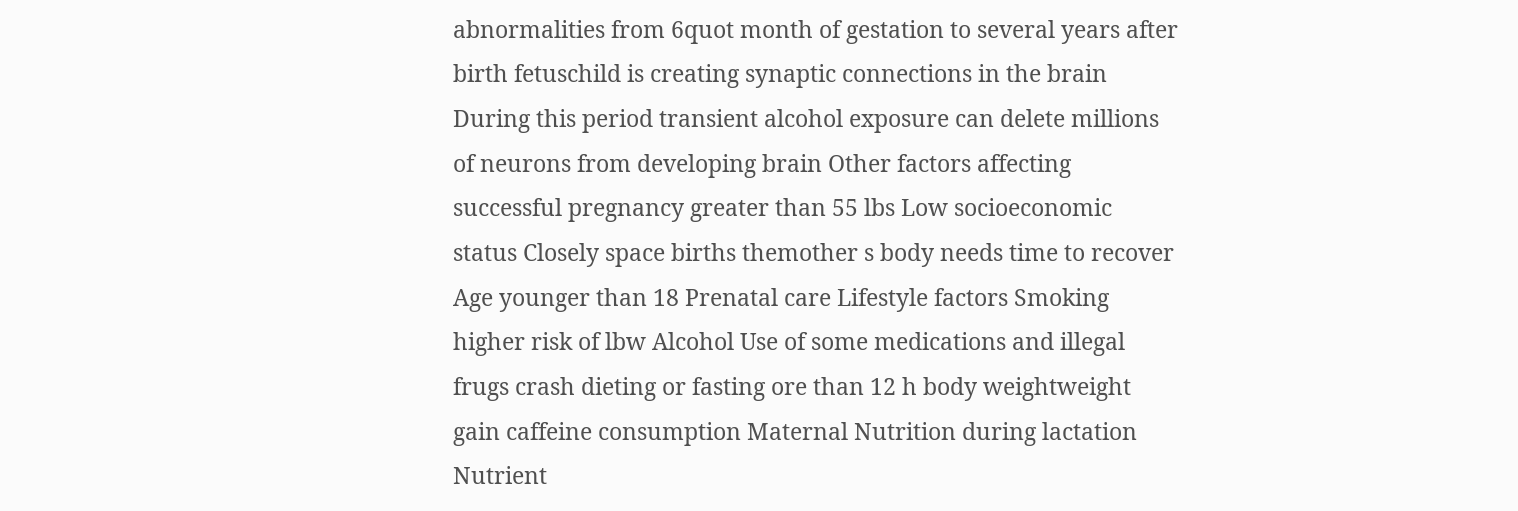abnormalities from 6quot month of gestation to several years after birth fetuschild is creating synaptic connections in the brain During this period transient alcohol exposure can delete millions of neurons from developing brain Other factors affecting successful pregnancy greater than 55 lbs Low socioeconomic status Closely space births themother s body needs time to recover Age younger than 18 Prenatal care Lifestyle factors Smoking higher risk of lbw Alcohol Use of some medications and illegal frugs crash dieting or fasting ore than 12 h body weightweight gain caffeine consumption Maternal Nutrition during lactation Nutrient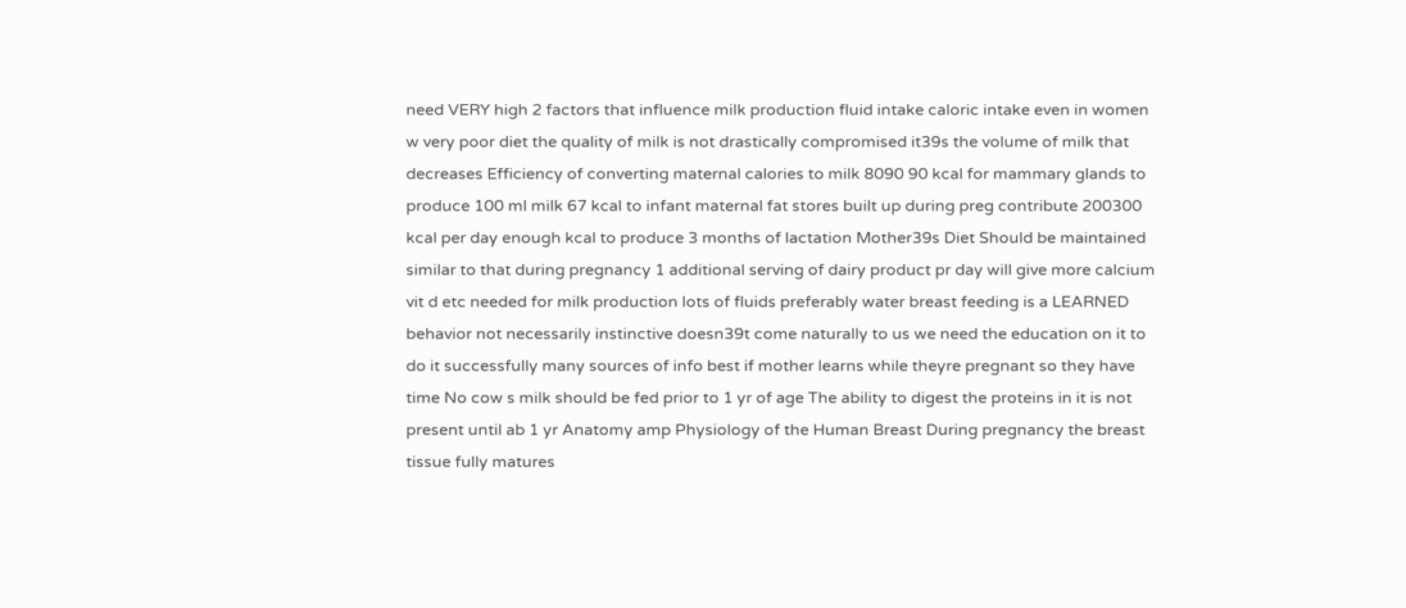need VERY high 2 factors that influence milk production fluid intake caloric intake even in women w very poor diet the quality of milk is not drastically compromised it39s the volume of milk that decreases Efficiency of converting maternal calories to milk 8090 90 kcal for mammary glands to produce 100 ml milk 67 kcal to infant maternal fat stores built up during preg contribute 200300 kcal per day enough kcal to produce 3 months of lactation Mother39s Diet Should be maintained similar to that during pregnancy 1 additional serving of dairy product pr day will give more calcium vit d etc needed for milk production lots of fluids preferably water breast feeding is a LEARNED behavior not necessarily instinctive doesn39t come naturally to us we need the education on it to do it successfully many sources of info best if mother learns while theyre pregnant so they have time No cow s milk should be fed prior to 1 yr of age The ability to digest the proteins in it is not present until ab 1 yr Anatomy amp Physiology of the Human Breast During pregnancy the breast tissue fully matures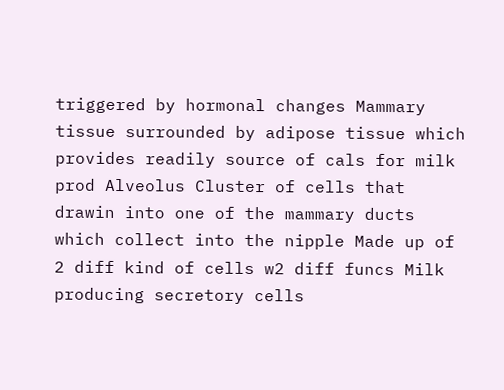triggered by hormonal changes Mammary tissue surrounded by adipose tissue which provides readily source of cals for milk prod Alveolus Cluster of cells that drawin into one of the mammary ducts which collect into the nipple Made up of 2 diff kind of cells w2 diff funcs Milk producing secretory cells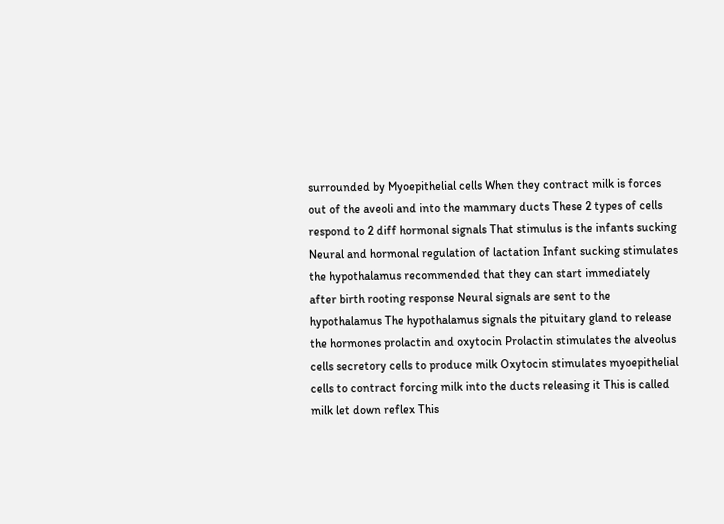surrounded by Myoepithelial cells When they contract milk is forces out of the aveoli and into the mammary ducts These 2 types of cells respond to 2 diff hormonal signals That stimulus is the infants sucking Neural and hormonal regulation of lactation Infant sucking stimulates the hypothalamus recommended that they can start immediately after birth rooting response Neural signals are sent to the hypothalamus The hypothalamus signals the pituitary gland to release the hormones prolactin and oxytocin Prolactin stimulates the alveolus cells secretory cells to produce milk Oxytocin stimulates myoepithelial cells to contract forcing milk into the ducts releasing it This is called milk let down reflex This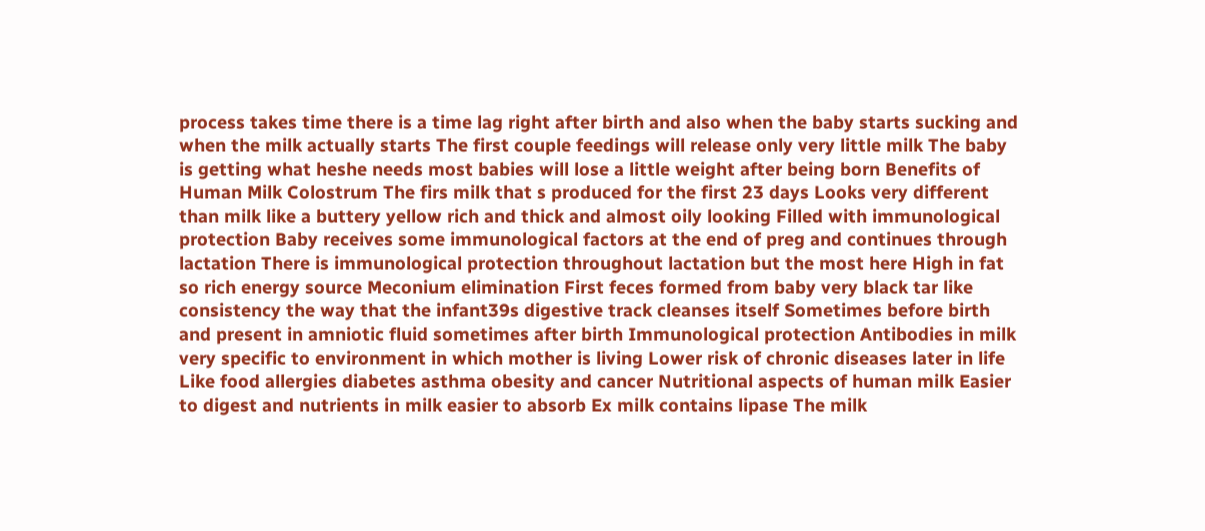process takes time there is a time lag right after birth and also when the baby starts sucking and when the milk actually starts The first couple feedings will release only very little milk The baby is getting what heshe needs most babies will lose a little weight after being born Benefits of Human Milk Colostrum The firs milk that s produced for the first 23 days Looks very different than milk like a buttery yellow rich and thick and almost oily looking Filled with immunological protection Baby receives some immunological factors at the end of preg and continues through lactation There is immunological protection throughout lactation but the most here High in fat so rich energy source Meconium elimination First feces formed from baby very black tar like consistency the way that the infant39s digestive track cleanses itself Sometimes before birth and present in amniotic fluid sometimes after birth Immunological protection Antibodies in milk very specific to environment in which mother is living Lower risk of chronic diseases later in life Like food allergies diabetes asthma obesity and cancer Nutritional aspects of human milk Easier to digest and nutrients in milk easier to absorb Ex milk contains lipase The milk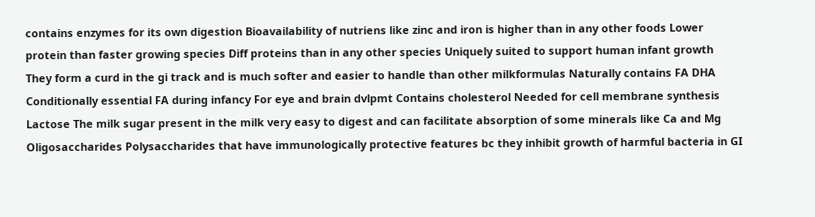contains enzymes for its own digestion Bioavailability of nutriens like zinc and iron is higher than in any other foods Lower protein than faster growing species Diff proteins than in any other species Uniquely suited to support human infant growth They form a curd in the gi track and is much softer and easier to handle than other milkformulas Naturally contains FA DHA Conditionally essential FA during infancy For eye and brain dvlpmt Contains cholesterol Needed for cell membrane synthesis Lactose The milk sugar present in the milk very easy to digest and can facilitate absorption of some minerals like Ca and Mg Oligosaccharides Polysaccharides that have immunologically protective features bc they inhibit growth of harmful bacteria in GI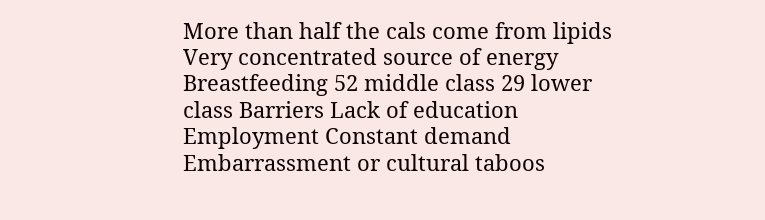More than half the cals come from lipids Very concentrated source of energy Breastfeeding 52 middle class 29 lower class Barriers Lack of education Employment Constant demand Embarrassment or cultural taboos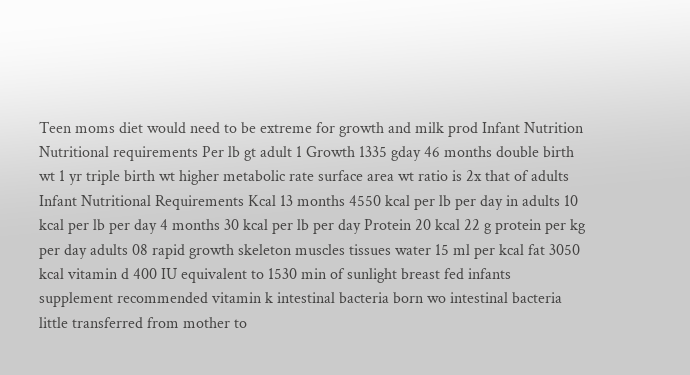Teen moms diet would need to be extreme for growth and milk prod Infant Nutrition Nutritional requirements Per lb gt adult 1 Growth 1335 gday 46 months double birth wt 1 yr triple birth wt higher metabolic rate surface area wt ratio is 2x that of adults Infant Nutritional Requirements Kcal 13 months 4550 kcal per lb per day in adults 10 kcal per lb per day 4 months 30 kcal per lb per day Protein 20 kcal 22 g protein per kg per day adults 08 rapid growth skeleton muscles tissues water 15 ml per kcal fat 3050 kcal vitamin d 400 IU equivalent to 1530 min of sunlight breast fed infants supplement recommended vitamin k intestinal bacteria born wo intestinal bacteria little transferred from mother to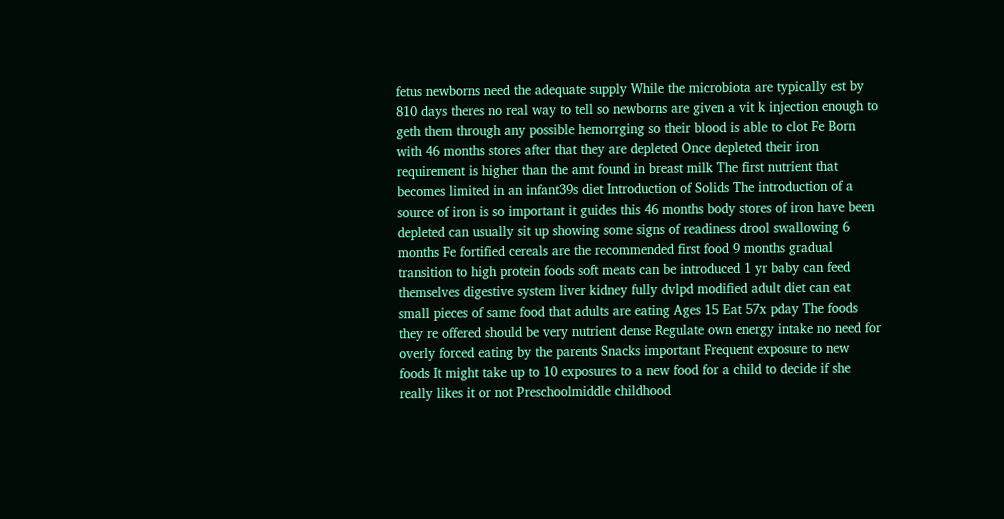fetus newborns need the adequate supply While the microbiota are typically est by 810 days theres no real way to tell so newborns are given a vit k injection enough to geth them through any possible hemorrging so their blood is able to clot Fe Born with 46 months stores after that they are depleted Once depleted their iron requirement is higher than the amt found in breast milk The first nutrient that becomes limited in an infant39s diet Introduction of Solids The introduction of a source of iron is so important it guides this 46 months body stores of iron have been depleted can usually sit up showing some signs of readiness drool swallowing 6 months Fe fortified cereals are the recommended first food 9 months gradual transition to high protein foods soft meats can be introduced 1 yr baby can feed themselves digestive system liver kidney fully dvlpd modified adult diet can eat small pieces of same food that adults are eating Ages 15 Eat 57x pday The foods they re offered should be very nutrient dense Regulate own energy intake no need for overly forced eating by the parents Snacks important Frequent exposure to new foods It might take up to 10 exposures to a new food for a child to decide if she really likes it or not Preschoolmiddle childhood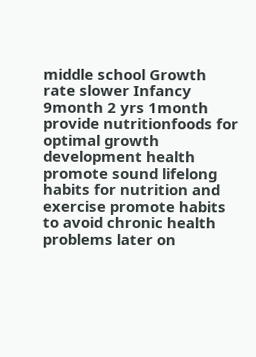middle school Growth rate slower Infancy 9month 2 yrs 1month provide nutritionfoods for optimal growth development health promote sound lifelong habits for nutrition and exercise promote habits to avoid chronic health problems later on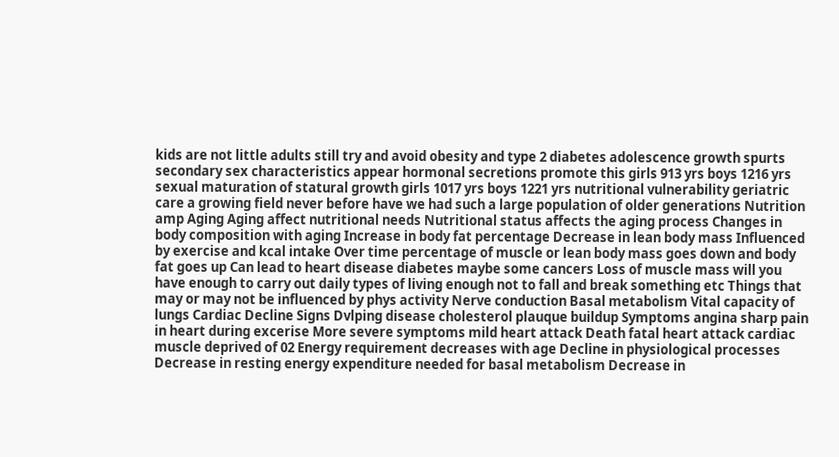kids are not little adults still try and avoid obesity and type 2 diabetes adolescence growth spurts secondary sex characteristics appear hormonal secretions promote this girls 913 yrs boys 1216 yrs sexual maturation of statural growth girls 1017 yrs boys 1221 yrs nutritional vulnerability geriatric care a growing field never before have we had such a large population of older generations Nutrition amp Aging Aging affect nutritional needs Nutritional status affects the aging process Changes in body composition with aging Increase in body fat percentage Decrease in lean body mass Influenced by exercise and kcal intake Over time percentage of muscle or lean body mass goes down and body fat goes up Can lead to heart disease diabetes maybe some cancers Loss of muscle mass will you have enough to carry out daily types of living enough not to fall and break something etc Things that may or may not be influenced by phys activity Nerve conduction Basal metabolism Vital capacity of lungs Cardiac Decline Signs Dvlping disease cholesterol plauque buildup Symptoms angina sharp pain in heart during excerise More severe symptoms mild heart attack Death fatal heart attack cardiac muscle deprived of 02 Energy requirement decreases with age Decline in physiological processes Decrease in resting energy expenditure needed for basal metabolism Decrease in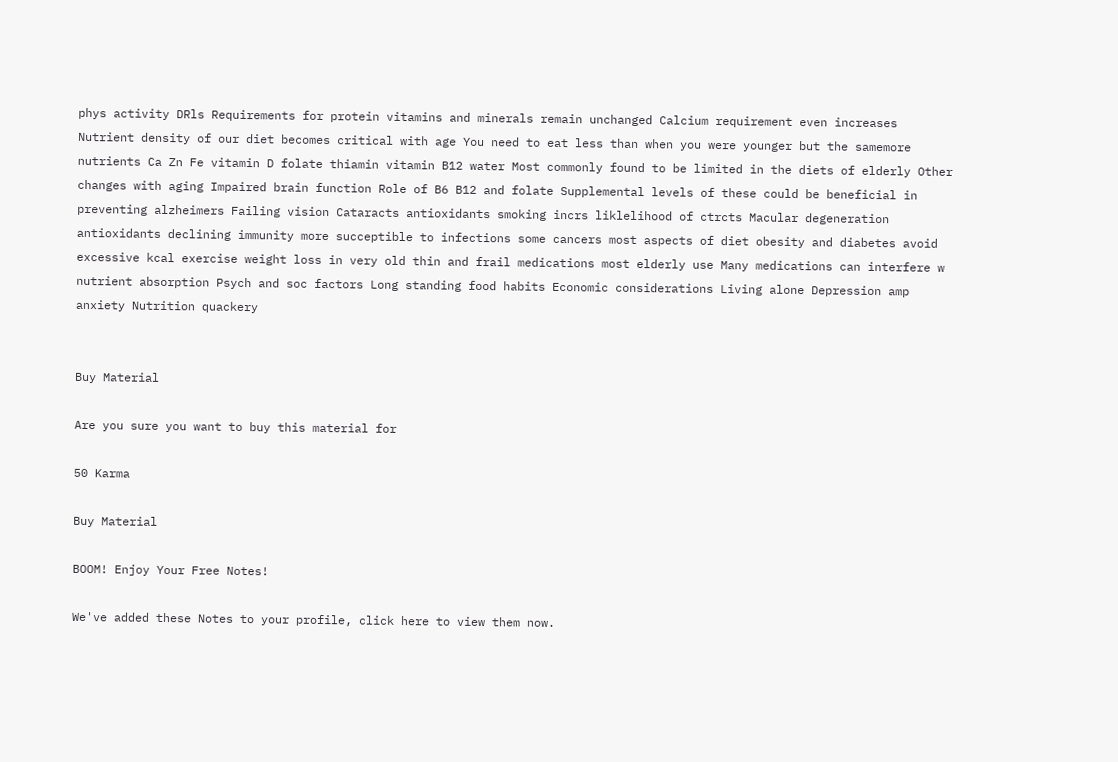phys activity DRls Requirements for protein vitamins and minerals remain unchanged Calcium requirement even increases Nutrient density of our diet becomes critical with age You need to eat less than when you were younger but the samemore nutrients Ca Zn Fe vitamin D folate thiamin vitamin B12 water Most commonly found to be limited in the diets of elderly Other changes with aging Impaired brain function Role of B6 B12 and folate Supplemental levels of these could be beneficial in preventing alzheimers Failing vision Cataracts antioxidants smoking incrs liklelihood of ctrcts Macular degeneration antioxidants declining immunity more succeptible to infections some cancers most aspects of diet obesity and diabetes avoid excessive kcal exercise weight loss in very old thin and frail medications most elderly use Many medications can interfere w nutrient absorption Psych and soc factors Long standing food habits Economic considerations Living alone Depression amp anxiety Nutrition quackery


Buy Material

Are you sure you want to buy this material for

50 Karma

Buy Material

BOOM! Enjoy Your Free Notes!

We've added these Notes to your profile, click here to view them now.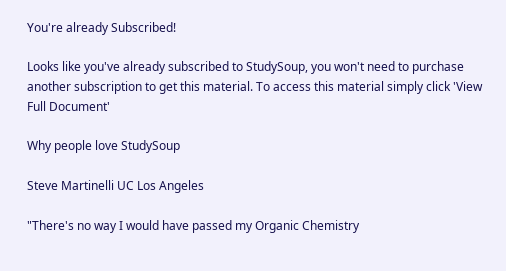You're already Subscribed!

Looks like you've already subscribed to StudySoup, you won't need to purchase another subscription to get this material. To access this material simply click 'View Full Document'

Why people love StudySoup

Steve Martinelli UC Los Angeles

"There's no way I would have passed my Organic Chemistry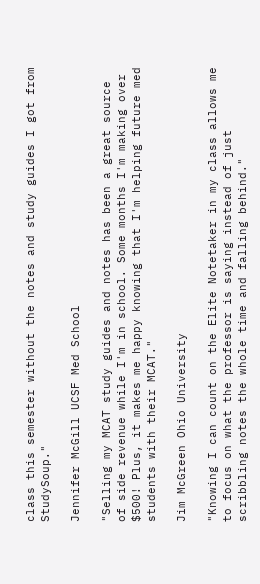class this semester without the notes and study guides I got from StudySoup."

Jennifer McGill UCSF Med School

"Selling my MCAT study guides and notes has been a great source of side revenue while I'm in school. Some months I'm making over $500! Plus, it makes me happy knowing that I'm helping future med students with their MCAT."

Jim McGreen Ohio University

"Knowing I can count on the Elite Notetaker in my class allows me to focus on what the professor is saying instead of just scribbling notes the whole time and falling behind."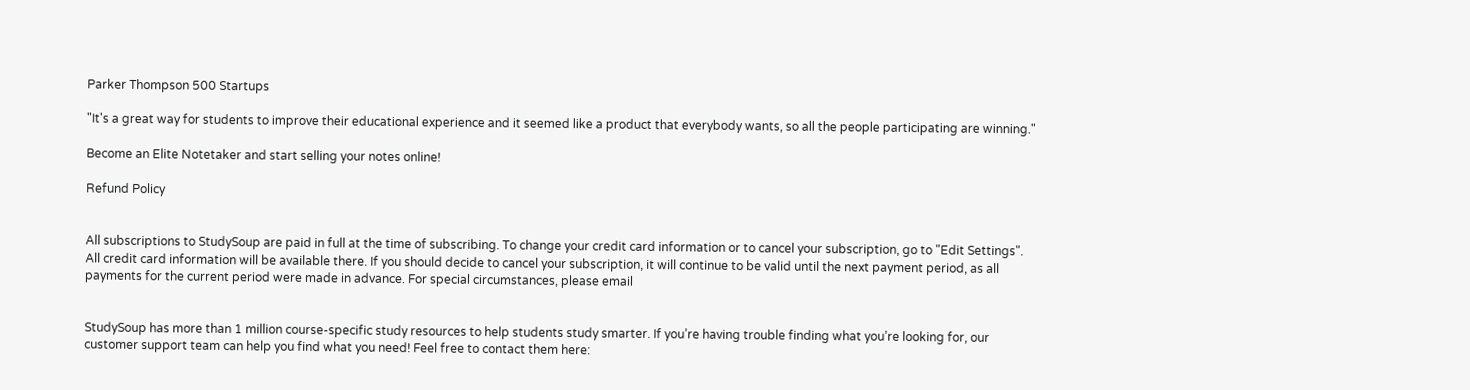Parker Thompson 500 Startups

"It's a great way for students to improve their educational experience and it seemed like a product that everybody wants, so all the people participating are winning."

Become an Elite Notetaker and start selling your notes online!

Refund Policy


All subscriptions to StudySoup are paid in full at the time of subscribing. To change your credit card information or to cancel your subscription, go to "Edit Settings". All credit card information will be available there. If you should decide to cancel your subscription, it will continue to be valid until the next payment period, as all payments for the current period were made in advance. For special circumstances, please email


StudySoup has more than 1 million course-specific study resources to help students study smarter. If you’re having trouble finding what you’re looking for, our customer support team can help you find what you need! Feel free to contact them here: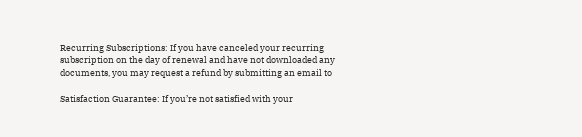Recurring Subscriptions: If you have canceled your recurring subscription on the day of renewal and have not downloaded any documents, you may request a refund by submitting an email to

Satisfaction Guarantee: If you’re not satisfied with your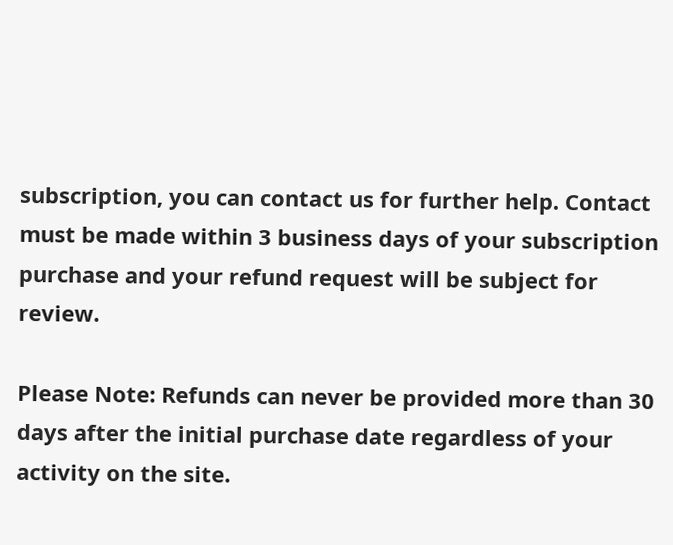subscription, you can contact us for further help. Contact must be made within 3 business days of your subscription purchase and your refund request will be subject for review.

Please Note: Refunds can never be provided more than 30 days after the initial purchase date regardless of your activity on the site.